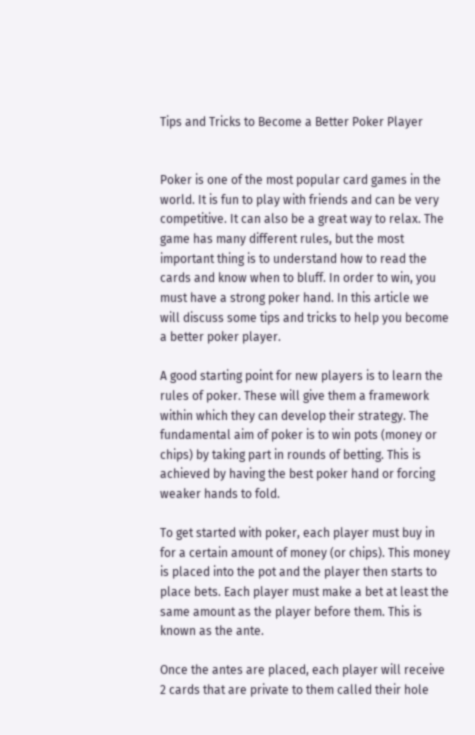Tips and Tricks to Become a Better Poker Player


Poker is one of the most popular card games in the world. It is fun to play with friends and can be very competitive. It can also be a great way to relax. The game has many different rules, but the most important thing is to understand how to read the cards and know when to bluff. In order to win, you must have a strong poker hand. In this article we will discuss some tips and tricks to help you become a better poker player.

A good starting point for new players is to learn the rules of poker. These will give them a framework within which they can develop their strategy. The fundamental aim of poker is to win pots (money or chips) by taking part in rounds of betting. This is achieved by having the best poker hand or forcing weaker hands to fold.

To get started with poker, each player must buy in for a certain amount of money (or chips). This money is placed into the pot and the player then starts to place bets. Each player must make a bet at least the same amount as the player before them. This is known as the ante.

Once the antes are placed, each player will receive 2 cards that are private to them called their hole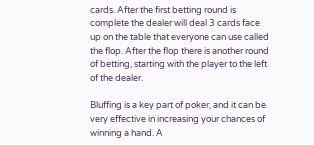cards. After the first betting round is complete the dealer will deal 3 cards face up on the table that everyone can use called the flop. After the flop there is another round of betting, starting with the player to the left of the dealer.

Bluffing is a key part of poker, and it can be very effective in increasing your chances of winning a hand. A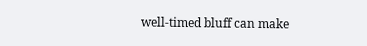well-timed bluff can make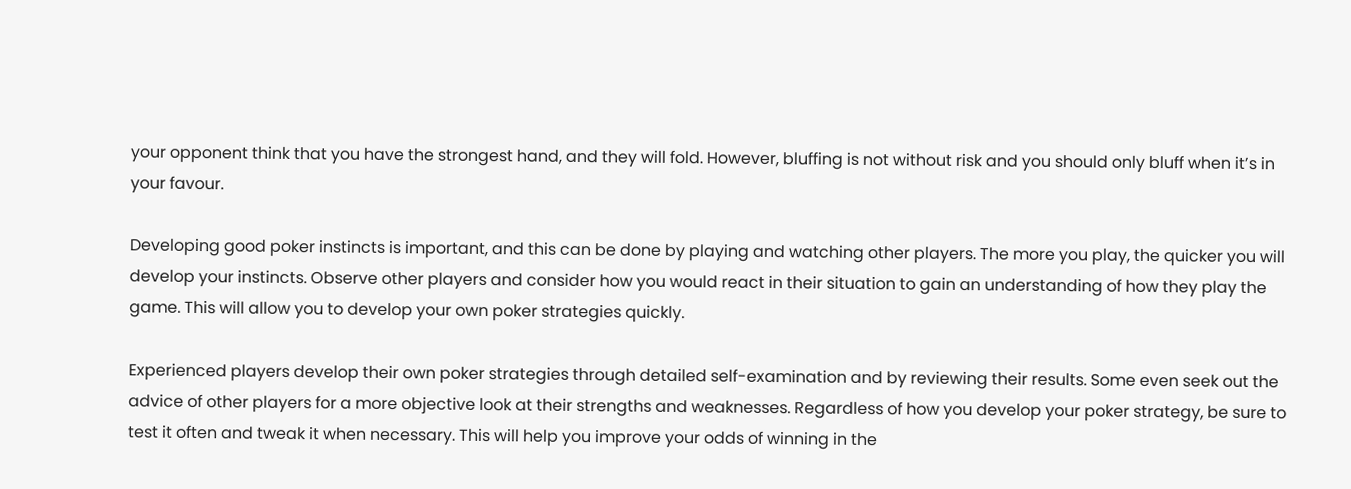your opponent think that you have the strongest hand, and they will fold. However, bluffing is not without risk and you should only bluff when it’s in your favour.

Developing good poker instincts is important, and this can be done by playing and watching other players. The more you play, the quicker you will develop your instincts. Observe other players and consider how you would react in their situation to gain an understanding of how they play the game. This will allow you to develop your own poker strategies quickly.

Experienced players develop their own poker strategies through detailed self-examination and by reviewing their results. Some even seek out the advice of other players for a more objective look at their strengths and weaknesses. Regardless of how you develop your poker strategy, be sure to test it often and tweak it when necessary. This will help you improve your odds of winning in the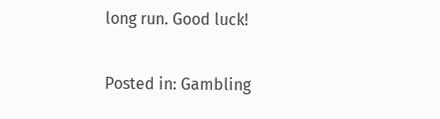long run. Good luck!

Posted in: Gambling